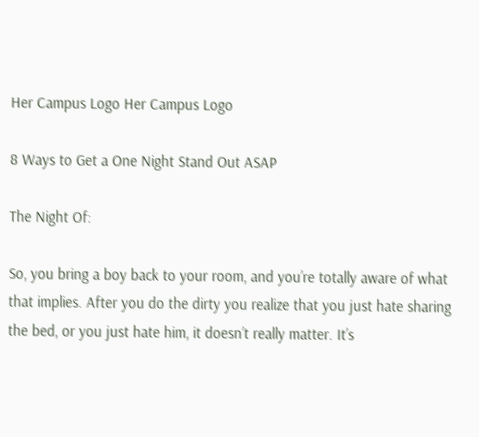Her Campus Logo Her Campus Logo

8 Ways to Get a One Night Stand Out ASAP

The Night Of:

So, you bring a boy back to your room, and you’re totally aware of what that implies. After you do the dirty you realize that you just hate sharing the bed, or you just hate him, it doesn’t really matter. It’s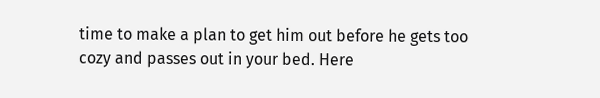time to make a plan to get him out before he gets too cozy and passes out in your bed. Here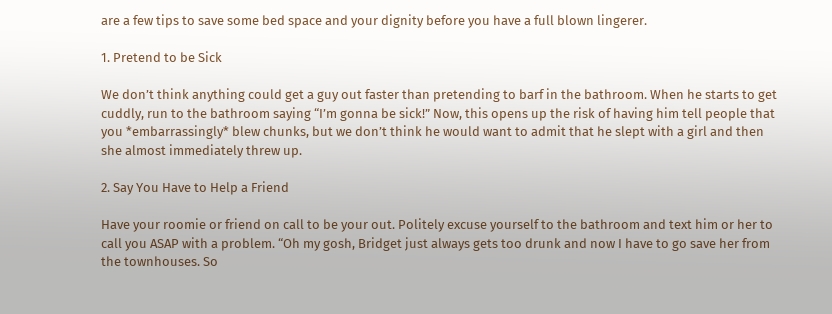are a few tips to save some bed space and your dignity before you have a full blown lingerer.

1. Pretend to be Sick

We don’t think anything could get a guy out faster than pretending to barf in the bathroom. When he starts to get cuddly, run to the bathroom saying “I’m gonna be sick!” Now, this opens up the risk of having him tell people that you *embarrassingly* blew chunks, but we don’t think he would want to admit that he slept with a girl and then she almost immediately threw up.

2. Say You Have to Help a Friend

Have your roomie or friend on call to be your out. Politely excuse yourself to the bathroom and text him or her to call you ASAP with a problem. “Oh my gosh, Bridget just always gets too drunk and now I have to go save her from the townhouses. So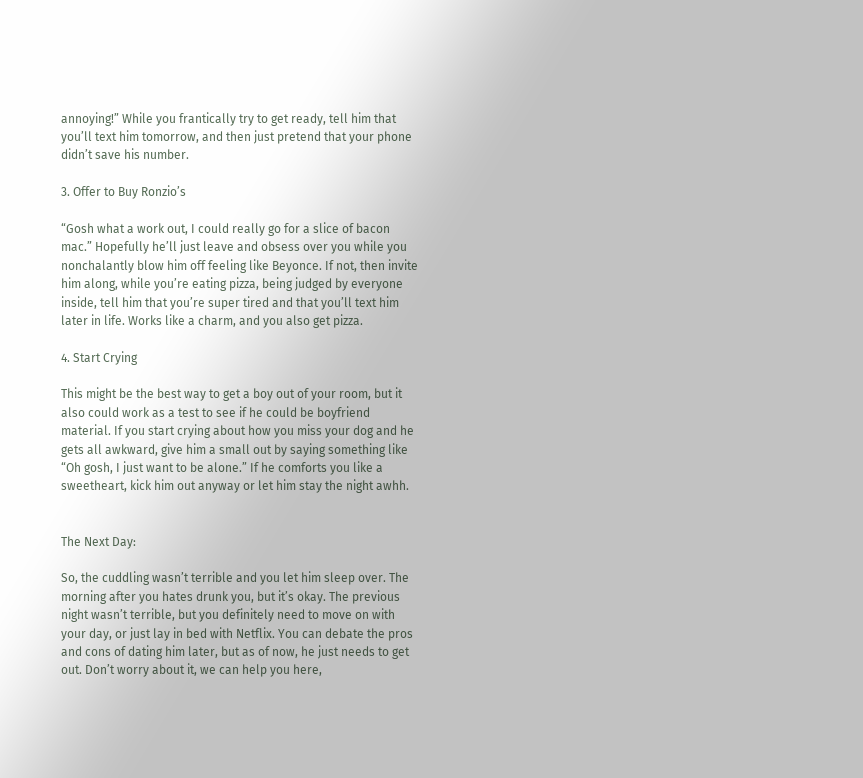annoying!” While you frantically try to get ready, tell him that you’ll text him tomorrow, and then just pretend that your phone didn’t save his number.

3. Offer to Buy Ronzio’s

“Gosh what a work out, I could really go for a slice of bacon mac.” Hopefully he’ll just leave and obsess over you while you nonchalantly blow him off feeling like Beyonce. If not, then invite him along, while you’re eating pizza, being judged by everyone inside, tell him that you’re super tired and that you’ll text him later in life. Works like a charm, and you also get pizza.

4. Start Crying

This might be the best way to get a boy out of your room, but it also could work as a test to see if he could be boyfriend material. If you start crying about how you miss your dog and he gets all awkward, give him a small out by saying something like “Oh gosh, I just want to be alone.” If he comforts you like a sweetheart, kick him out anyway or let him stay the night awhh.


The Next Day:

So, the cuddling wasn’t terrible and you let him sleep over. The morning after you hates drunk you, but it’s okay. The previous night wasn’t terrible, but you definitely need to move on with your day, or just lay in bed with Netflix. You can debate the pros and cons of dating him later, but as of now, he just needs to get out. Don’t worry about it, we can help you here,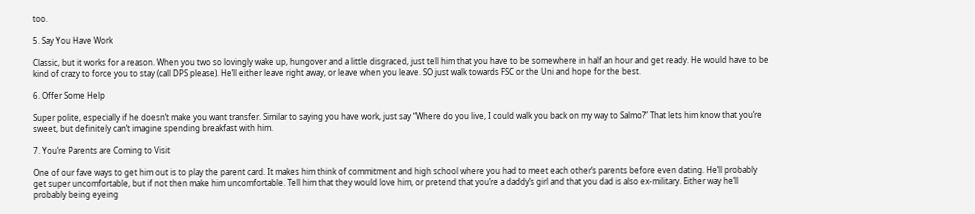too.

5. Say You Have Work

Classic, but it works for a reason. When you two so lovingly wake up, hungover and a little disgraced, just tell him that you have to be somewhere in half an hour and get ready. He would have to be kind of crazy to force you to stay (call DPS please). He’ll either leave right away, or leave when you leave. SO just walk towards FSC or the Uni and hope for the best.

6. Offer Some Help

Super polite, especially if he doesn’t make you want transfer. Similar to saying you have work, just say “Where do you live, I could walk you back on my way to Salmo?” That lets him know that you’re sweet, but definitely can’t imagine spending breakfast with him.

7. You’re Parents are Coming to Visit

One of our fave ways to get him out is to play the parent card. It makes him think of commitment and high school where you had to meet each other’s parents before even dating. He’ll probably get super uncomfortable, but if not then make him uncomfortable. Tell him that they would love him, or pretend that you’re a daddy’s girl and that you dad is also ex-military. Either way he’ll probably being eyeing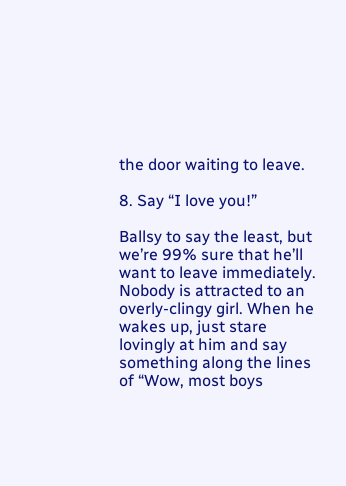the door waiting to leave.

8. Say “I love you!”

Ballsy to say the least, but we’re 99% sure that he’ll want to leave immediately. Nobody is attracted to an overly-clingy girl. When he wakes up, just stare lovingly at him and say something along the lines of “Wow, most boys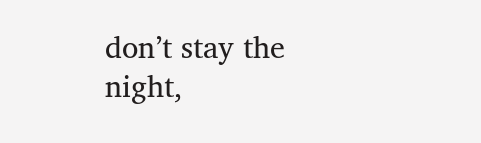don’t stay the night,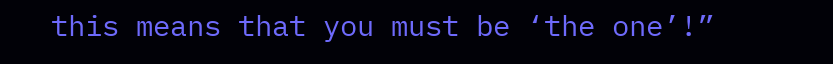this means that you must be ‘the one’!”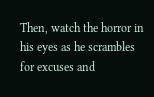Then, watch the horror in his eyes as he scrambles for excuses and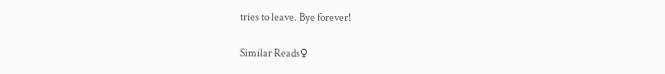tries to leave. Bye forever!

Similar Reads♀